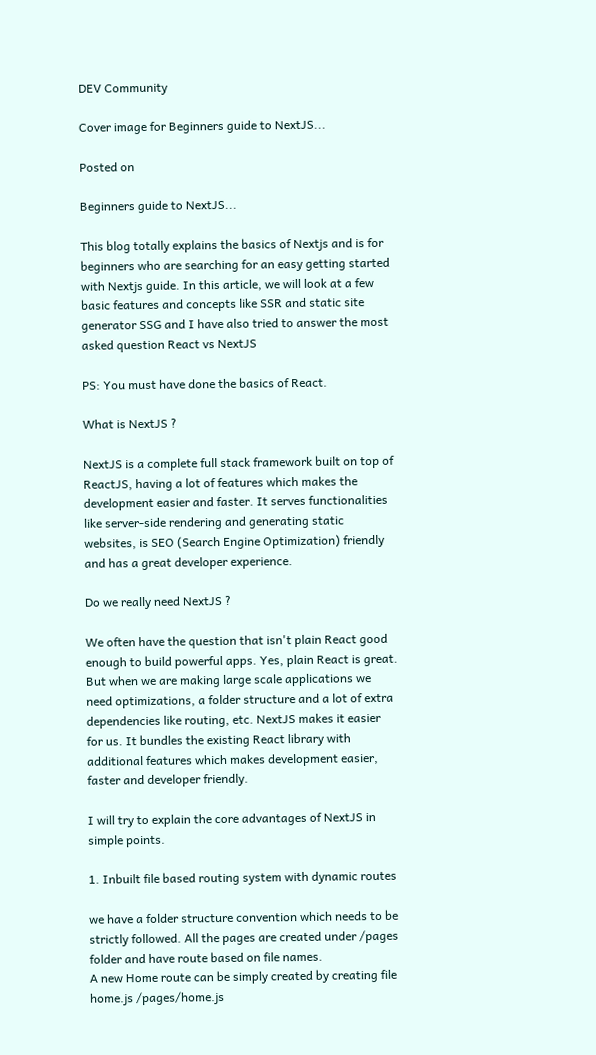DEV Community

Cover image for Beginners guide to NextJS...

Posted on

Beginners guide to NextJS...

This blog totally explains the basics of Nextjs and is for beginners who are searching for an easy getting started with Nextjs guide. In this article, we will look at a few basic features and concepts like SSR and static site generator SSG and I have also tried to answer the most asked question React vs NextJS

PS: You must have done the basics of React.

What is NextJS ?

NextJS is a complete full stack framework built on top of ReactJS, having a lot of features which makes the development easier and faster. It serves functionalities like server-side rendering and generating static websites, is SEO (Search Engine Optimization) friendly and has a great developer experience.

Do we really need NextJS ?

We often have the question that isn't plain React good enough to build powerful apps. Yes, plain React is great. But when we are making large scale applications we need optimizations, a folder structure and a lot of extra dependencies like routing, etc. NextJS makes it easier for us. It bundles the existing React library with additional features which makes development easier, faster and developer friendly.

I will try to explain the core advantages of NextJS in simple points.

1. Inbuilt file based routing system with dynamic routes

we have a folder structure convention which needs to be strictly followed. All the pages are created under /pages folder and have route based on file names.
A new Home route can be simply created by creating file home.js /pages/home.js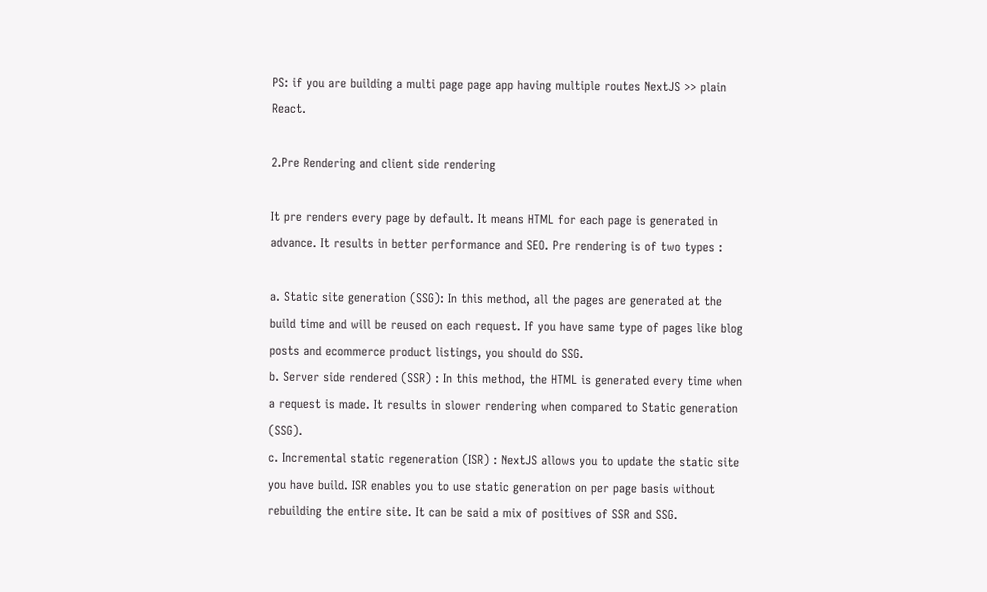PS: if you are building a multi page page app having multiple routes NextJS >> plain React.

2.Pre Rendering and client side rendering

It pre renders every page by default. It means HTML for each page is generated in advance. It results in better performance and SEO. Pre rendering is of two types :

a. Static site generation (SSG): In this method, all the pages are generated at the build time and will be reused on each request. If you have same type of pages like blog posts and ecommerce product listings, you should do SSG.
b. Server side rendered (SSR) : In this method, the HTML is generated every time when a request is made. It results in slower rendering when compared to Static generation (SSG).
c. Incremental static regeneration (ISR) : NextJS allows you to update the static site you have build. ISR enables you to use static generation on per page basis without rebuilding the entire site. It can be said a mix of positives of SSR and SSG.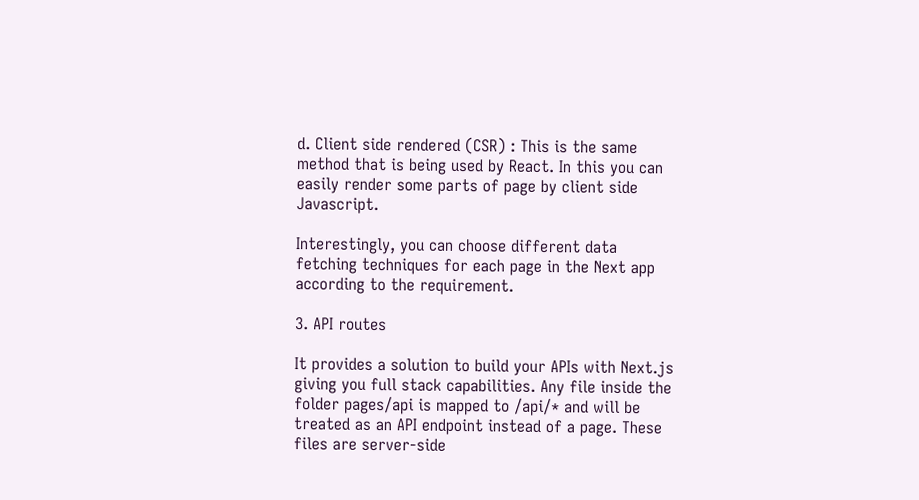d. Client side rendered (CSR) : This is the same method that is being used by React. In this you can easily render some parts of page by client side Javascript.

Interestingly, you can choose different data fetching techniques for each page in the Next app according to the requirement.

3. API routes

It provides a solution to build your APIs with Next.js giving you full stack capabilities. Any file inside the folder pages/api is mapped to /api/* and will be treated as an API endpoint instead of a page. These files are server-side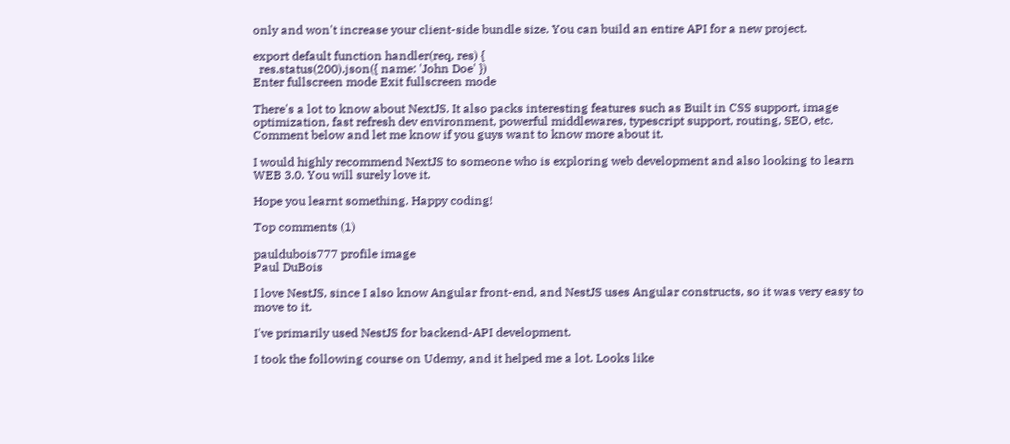only and won't increase your client-side bundle size. You can build an entire API for a new project.

export default function handler(req, res) {
  res.status(200).json({ name: 'John Doe' })
Enter fullscreen mode Exit fullscreen mode

There's a lot to know about NextJS. It also packs interesting features such as Built in CSS support, image optimization, fast refresh dev environment, powerful middlewares, typescript support, routing, SEO, etc. Comment below and let me know if you guys want to know more about it.

I would highly recommend NextJS to someone who is exploring web development and also looking to learn WEB 3.0. You will surely love it.

Hope you learnt something. Happy coding!

Top comments (1)

pauldubois777 profile image
Paul DuBois

I love NestJS, since I also know Angular front-end, and NestJS uses Angular constructs, so it was very easy to move to it.

I've primarily used NestJS for backend-API development.

I took the following course on Udemy, and it helped me a lot. Looks like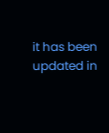it has been updated in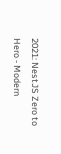2021: NestJS Zero to Hero - Modern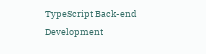TypeScript Back-end Development